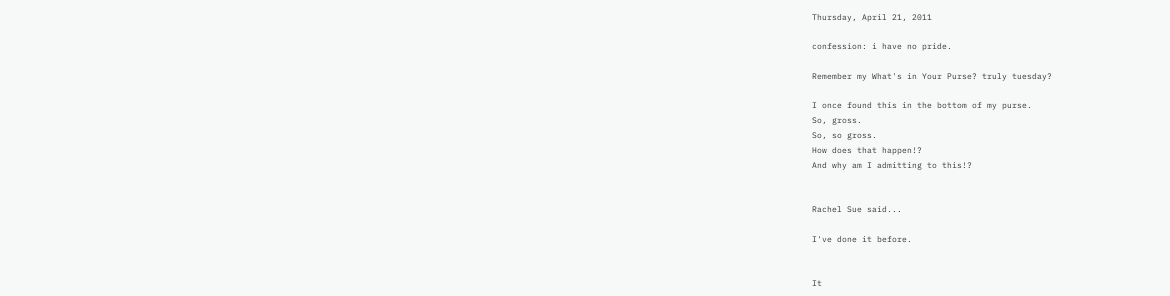Thursday, April 21, 2011

confession: i have no pride.

Remember my What's in Your Purse? truly tuesday?

I once found this in the bottom of my purse.
So, gross.
So, so gross.
How does that happen!?
And why am I admitting to this!?


Rachel Sue said...

I've done it before.


It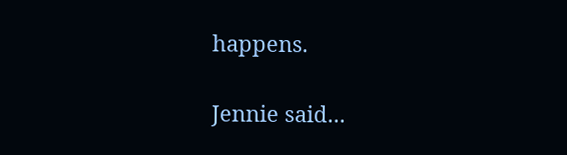happens.

Jennie said...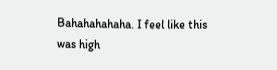Bahahahahaha. I feel like this was high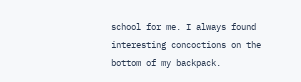school for me. I always found interesting concoctions on the bottom of my backpack.